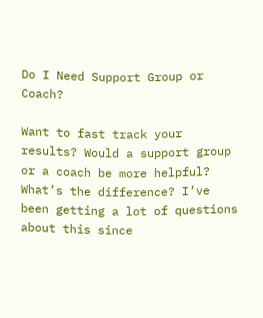Do I Need Support Group or Coach?

Want to fast track your results? Would a support group or a coach be more helpful? What’s the difference? I’ve been getting a lot of questions about this since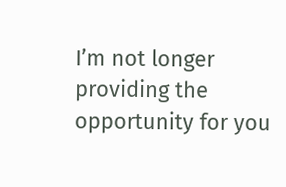I’m not longer providing the opportunity for you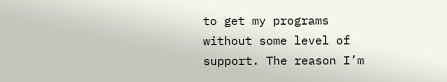to get my programs without some level of support. The reason I’m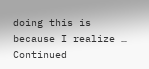doing this is because I realize … Continued